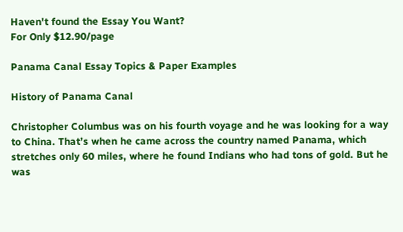Haven't found the Essay You Want?
For Only $12.90/page

Panama Canal Essay Topics & Paper Examples

History of Panama Canal

Christopher Columbus was on his fourth voyage and he was looking for a way to China. That’s when he came across the country named Panama, which stretches only 60 miles, where he found Indians who had tons of gold. But he was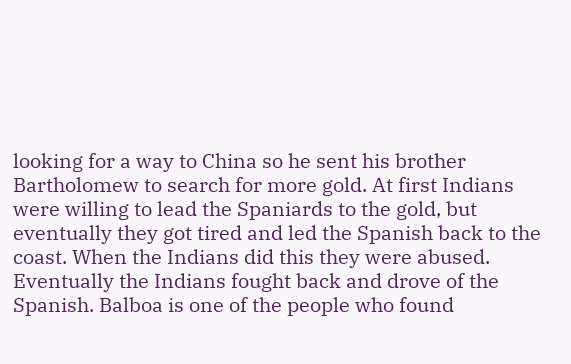looking for a way to China so he sent his brother Bartholomew to search for more gold. At first Indians were willing to lead the Spaniards to the gold, but eventually they got tired and led the Spanish back to the coast. When the Indians did this they were abused. Eventually the Indians fought back and drove of the Spanish. Balboa is one of the people who found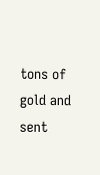tons of gold and sent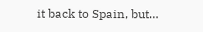it back to Spain, but…